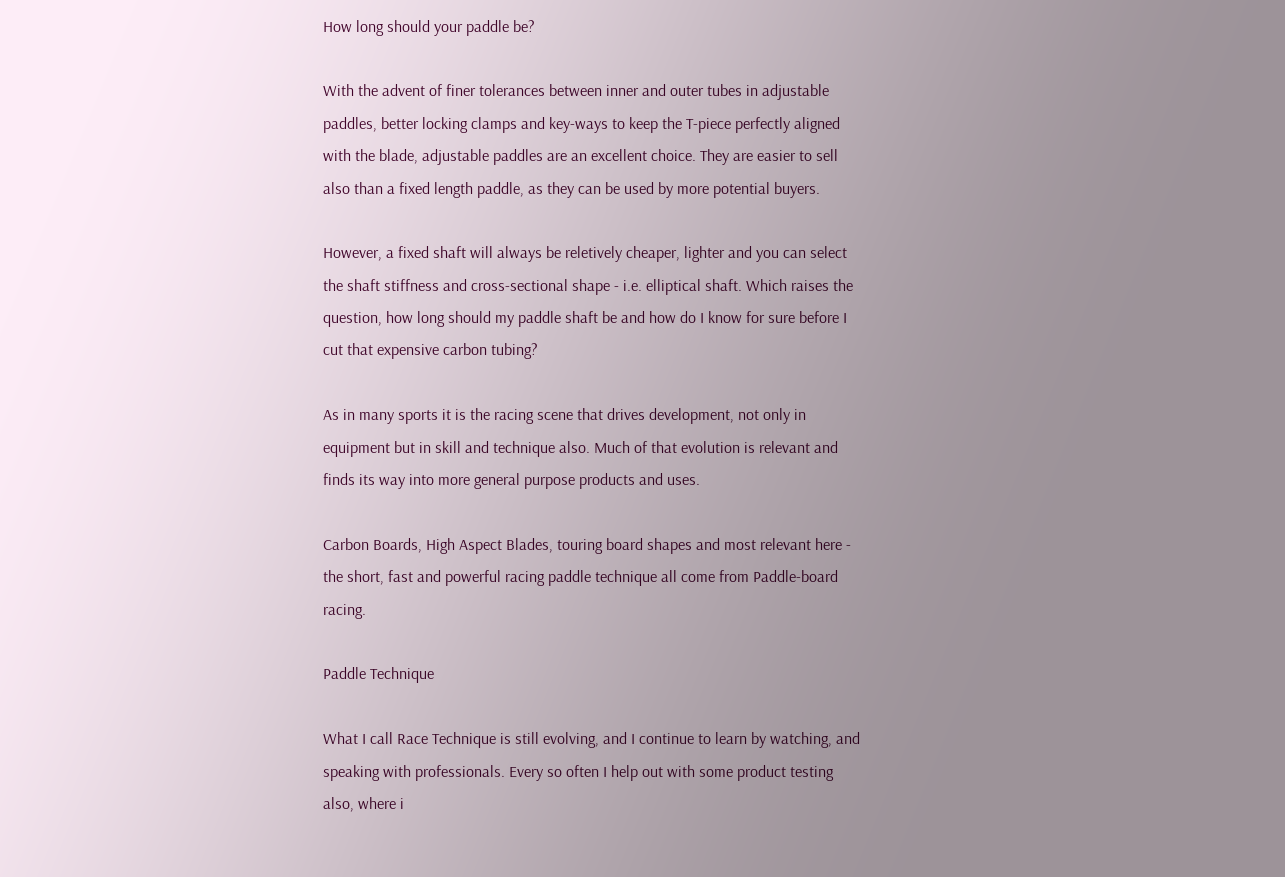How long should your paddle be?

With the advent of finer tolerances between inner and outer tubes in adjustable paddles, better locking clamps and key-ways to keep the T-piece perfectly aligned with the blade, adjustable paddles are an excellent choice. They are easier to sell also than a fixed length paddle, as they can be used by more potential buyers.

However, a fixed shaft will always be reletively cheaper, lighter and you can select the shaft stiffness and cross-sectional shape - i.e. elliptical shaft. Which raises the question, how long should my paddle shaft be and how do I know for sure before I cut that expensive carbon tubing?

As in many sports it is the racing scene that drives development, not only in equipment but in skill and technique also. Much of that evolution is relevant and finds its way into more general purpose products and uses.

Carbon Boards, High Aspect Blades, touring board shapes and most relevant here - the short, fast and powerful racing paddle technique all come from Paddle-board racing.

Paddle Technique

What I call Race Technique is still evolving, and I continue to learn by watching, and speaking with professionals. Every so often I help out with some product testing also, where i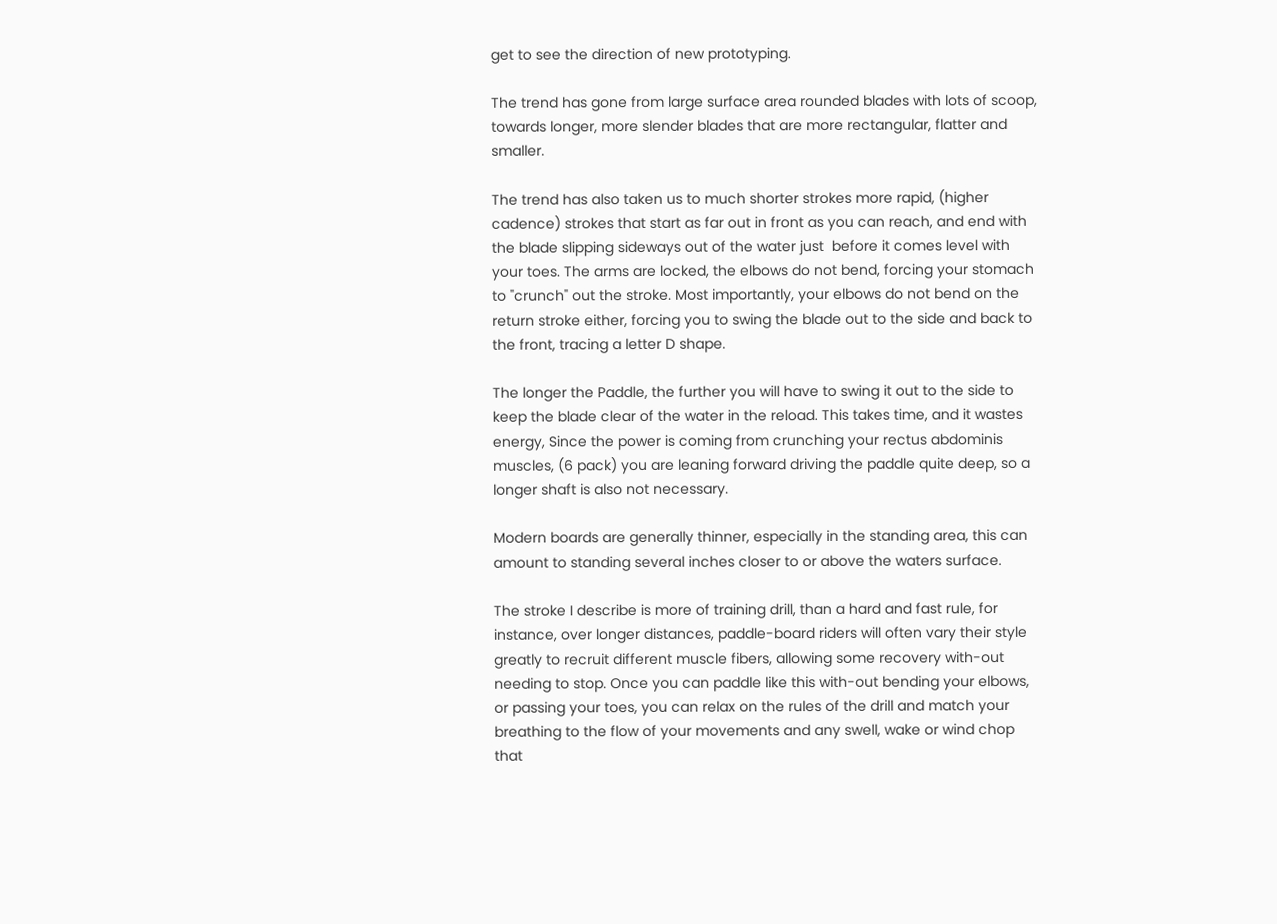get to see the direction of new prototyping.

The trend has gone from large surface area rounded blades with lots of scoop, towards longer, more slender blades that are more rectangular, flatter and smaller.

The trend has also taken us to much shorter strokes more rapid, (higher cadence) strokes that start as far out in front as you can reach, and end with the blade slipping sideways out of the water just  before it comes level with your toes. The arms are locked, the elbows do not bend, forcing your stomach to "crunch" out the stroke. Most importantly, your elbows do not bend on the return stroke either, forcing you to swing the blade out to the side and back to the front, tracing a letter D shape.

The longer the Paddle, the further you will have to swing it out to the side to keep the blade clear of the water in the reload. This takes time, and it wastes energy, Since the power is coming from crunching your rectus abdominis muscles, (6 pack) you are leaning forward driving the paddle quite deep, so a longer shaft is also not necessary.

Modern boards are generally thinner, especially in the standing area, this can amount to standing several inches closer to or above the waters surface.

The stroke I describe is more of training drill, than a hard and fast rule, for instance, over longer distances, paddle-board riders will often vary their style greatly to recruit different muscle fibers, allowing some recovery with-out needing to stop. Once you can paddle like this with-out bending your elbows, or passing your toes, you can relax on the rules of the drill and match your breathing to the flow of your movements and any swell, wake or wind chop that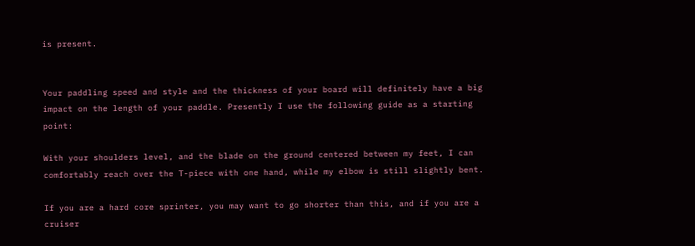is present.


Your paddling speed and style and the thickness of your board will definitely have a big impact on the length of your paddle. Presently I use the following guide as a starting point:

With your shoulders level, and the blade on the ground centered between my feet, I can comfortably reach over the T-piece with one hand, while my elbow is still slightly bent.

If you are a hard core sprinter, you may want to go shorter than this, and if you are a cruiser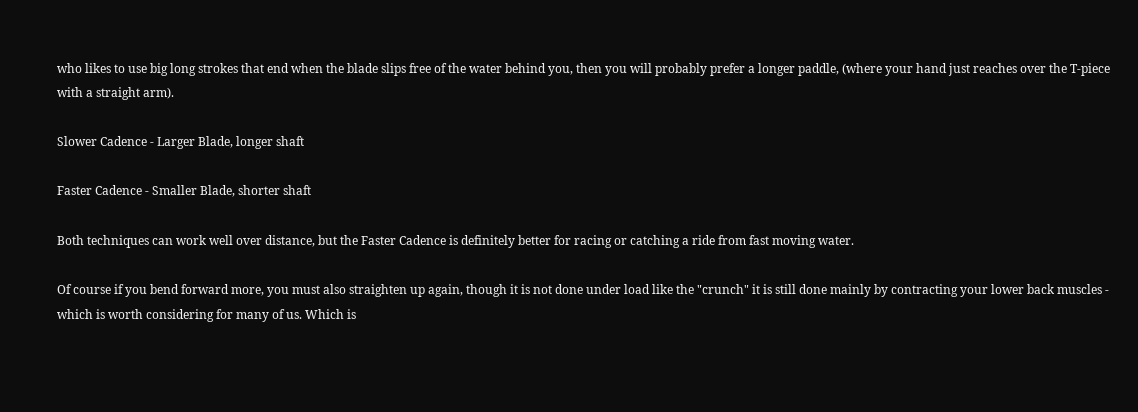who likes to use big long strokes that end when the blade slips free of the water behind you, then you will probably prefer a longer paddle, (where your hand just reaches over the T-piece with a straight arm).

Slower Cadence - Larger Blade, longer shaft

Faster Cadence - Smaller Blade, shorter shaft

Both techniques can work well over distance, but the Faster Cadence is definitely better for racing or catching a ride from fast moving water.

Of course if you bend forward more, you must also straighten up again, though it is not done under load like the "crunch" it is still done mainly by contracting your lower back muscles - which is worth considering for many of us. Which is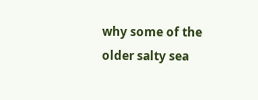why some of the older salty sea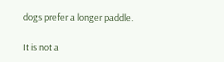dogs prefer a longer paddle.

It is not a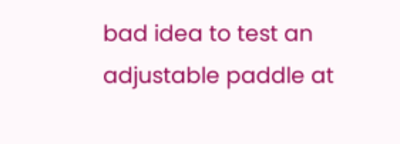bad idea to test an adjustable paddle at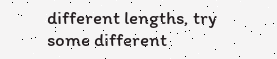different lengths, try some different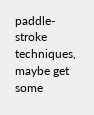paddle-stroke techniques, maybe get some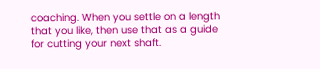coaching. When you settle on a length that you like, then use that as a guide for cutting your next shaft.